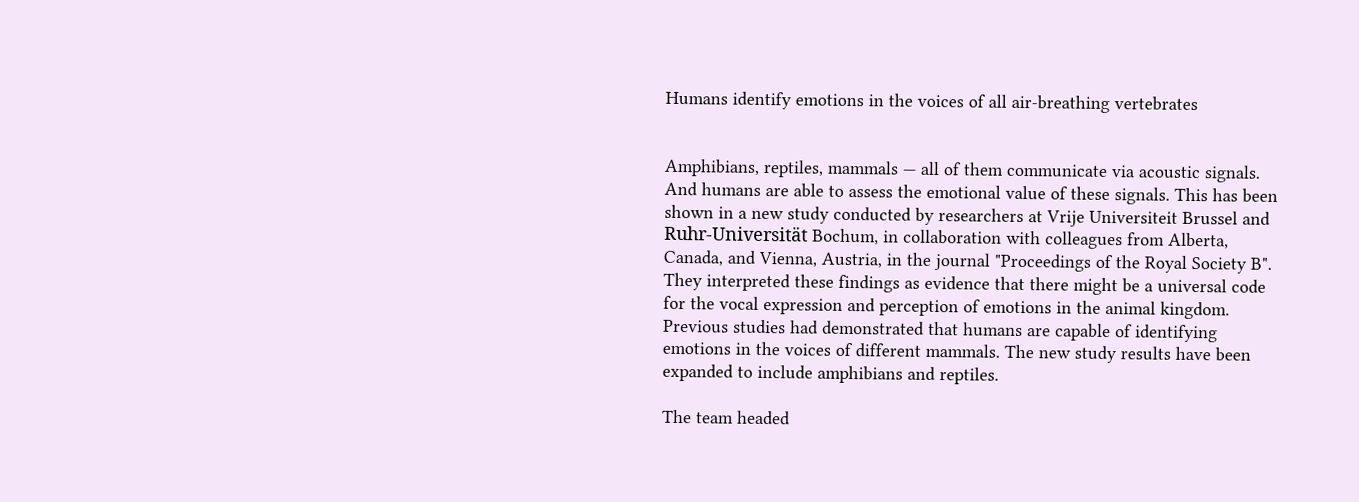Humans identify emotions in the voices of all air-breathing vertebrates


Amphibians, reptiles, mammals — all of them communicate via acoustic signals. And humans are able to assess the emotional value of these signals. This has been shown in a new study conducted by researchers at Vrije Universiteit Brussel and Ruhr-Universität Bochum, in collaboration with colleagues from Alberta, Canada, and Vienna, Austria, in the journal "Proceedings of the Royal Society B". They interpreted these findings as evidence that there might be a universal code for the vocal expression and perception of emotions in the animal kingdom. Previous studies had demonstrated that humans are capable of identifying emotions in the voices of different mammals. The new study results have been expanded to include amphibians and reptiles.

The team headed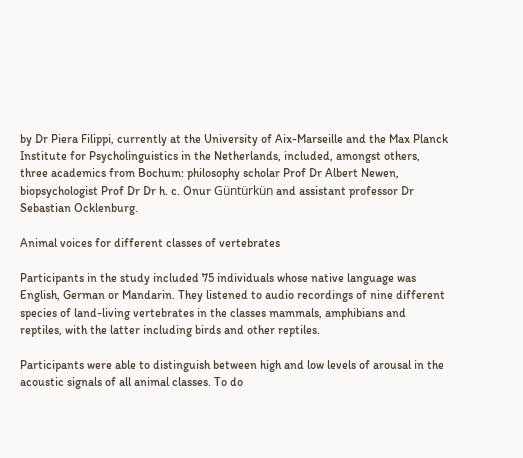by Dr Piera Filippi, currently at the University of Aix-Marseille and the Max Planck Institute for Psycholinguistics in the Netherlands, included, amongst others, three academics from Bochum: philosophy scholar Prof Dr Albert Newen, biopsychologist Prof Dr Dr h. c. Onur Güntürkün and assistant professor Dr Sebastian Ocklenburg.

Animal voices for different classes of vertebrates

Participants in the study included 75 individuals whose native language was English, German or Mandarin. They listened to audio recordings of nine different species of land-living vertebrates in the classes mammals, amphibians and reptiles, with the latter including birds and other reptiles.

Participants were able to distinguish between high and low levels of arousal in the acoustic signals of all animal classes. To do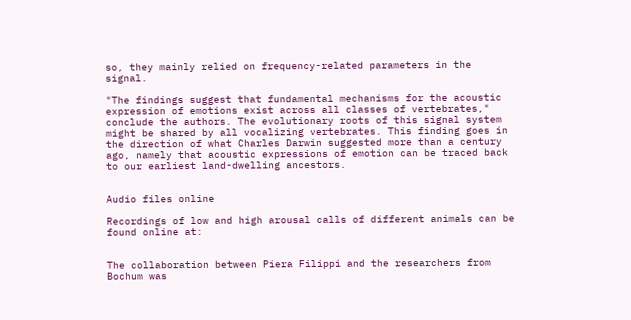so, they mainly relied on frequency-related parameters in the signal.

"The findings suggest that fundamental mechanisms for the acoustic expression of emotions exist across all classes of vertebrates," conclude the authors. The evolutionary roots of this signal system might be shared by all vocalizing vertebrates. This finding goes in the direction of what Charles Darwin suggested more than a century ago, namely that acoustic expressions of emotion can be traced back to our earliest land-dwelling ancestors.


Audio files online

Recordings of low and high arousal calls of different animals can be found online at:


The collaboration between Piera Filippi and the researchers from Bochum was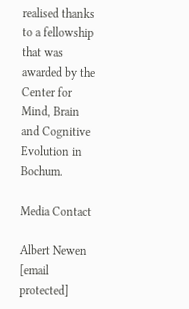realised thanks to a fellowship that was awarded by the Center for Mind, Brain and Cognitive Evolution in Bochum.

Media Contact

Albert Newen
[email protected]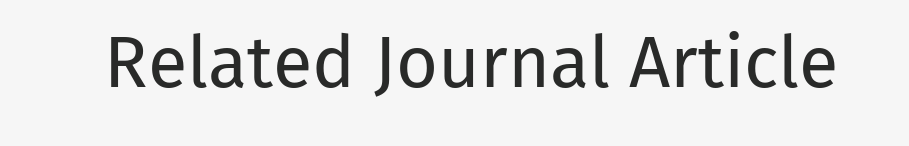Related Journal Article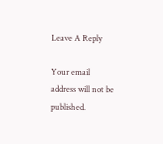Leave A Reply

Your email address will not be published.